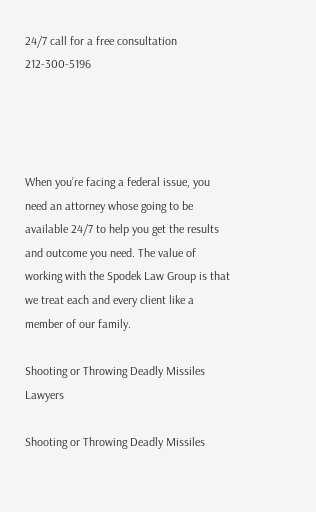24/7 call for a free consultation 212-300-5196




When you’re facing a federal issue, you need an attorney whose going to be available 24/7 to help you get the results and outcome you need. The value of working with the Spodek Law Group is that we treat each and every client like a member of our family.

Shooting or Throwing Deadly Missiles Lawyers

Shooting or Throwing Deadly Missiles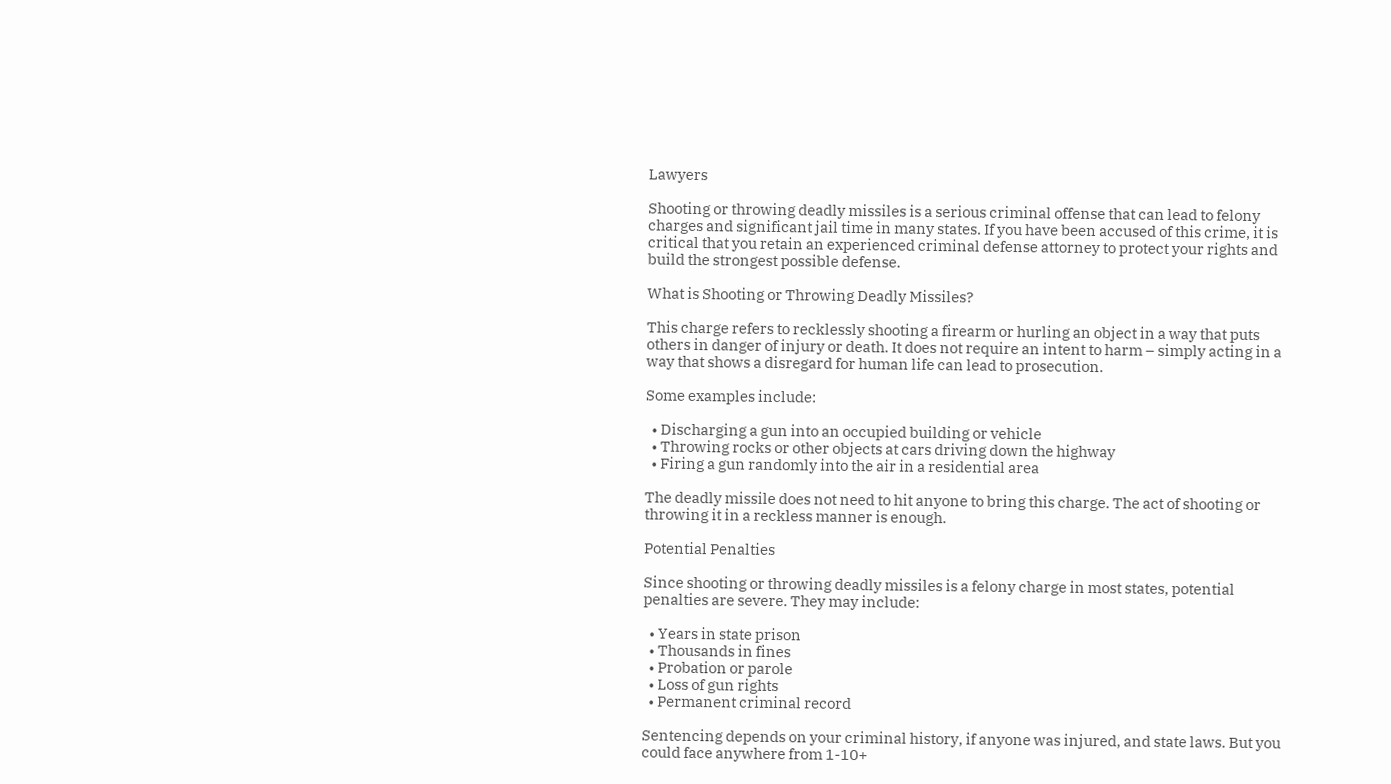Lawyers

Shooting or throwing deadly missiles is a serious criminal offense that can lead to felony charges and significant jail time in many states. If you have been accused of this crime, it is critical that you retain an experienced criminal defense attorney to protect your rights and build the strongest possible defense.

What is Shooting or Throwing Deadly Missiles?

This charge refers to recklessly shooting a firearm or hurling an object in a way that puts others in danger of injury or death. It does not require an intent to harm – simply acting in a way that shows a disregard for human life can lead to prosecution.

Some examples include:

  • Discharging a gun into an occupied building or vehicle
  • Throwing rocks or other objects at cars driving down the highway
  • Firing a gun randomly into the air in a residential area

The deadly missile does not need to hit anyone to bring this charge. The act of shooting or throwing it in a reckless manner is enough.

Potential Penalties

Since shooting or throwing deadly missiles is a felony charge in most states, potential penalties are severe. They may include:

  • Years in state prison
  • Thousands in fines
  • Probation or parole
  • Loss of gun rights
  • Permanent criminal record

Sentencing depends on your criminal history, if anyone was injured, and state laws. But you could face anywhere from 1-10+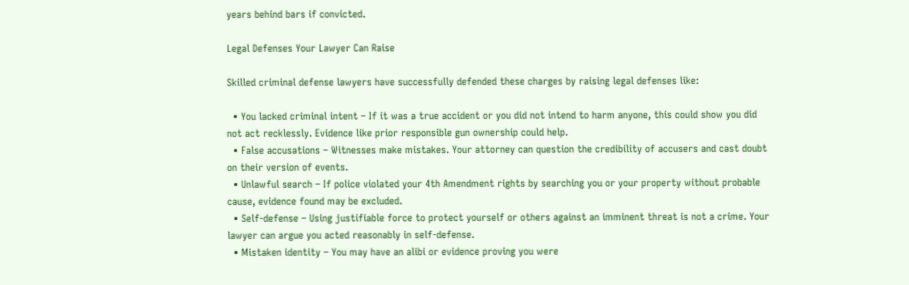years behind bars if convicted.

Legal Defenses Your Lawyer Can Raise

Skilled criminal defense lawyers have successfully defended these charges by raising legal defenses like:

  • You lacked criminal intent – If it was a true accident or you did not intend to harm anyone, this could show you did not act recklessly. Evidence like prior responsible gun ownership could help.
  • False accusations – Witnesses make mistakes. Your attorney can question the credibility of accusers and cast doubt on their version of events.
  • Unlawful search – If police violated your 4th Amendment rights by searching you or your property without probable cause, evidence found may be excluded.
  • Self-defense – Using justifiable force to protect yourself or others against an imminent threat is not a crime. Your lawyer can argue you acted reasonably in self-defense.
  • Mistaken identity – You may have an alibi or evidence proving you were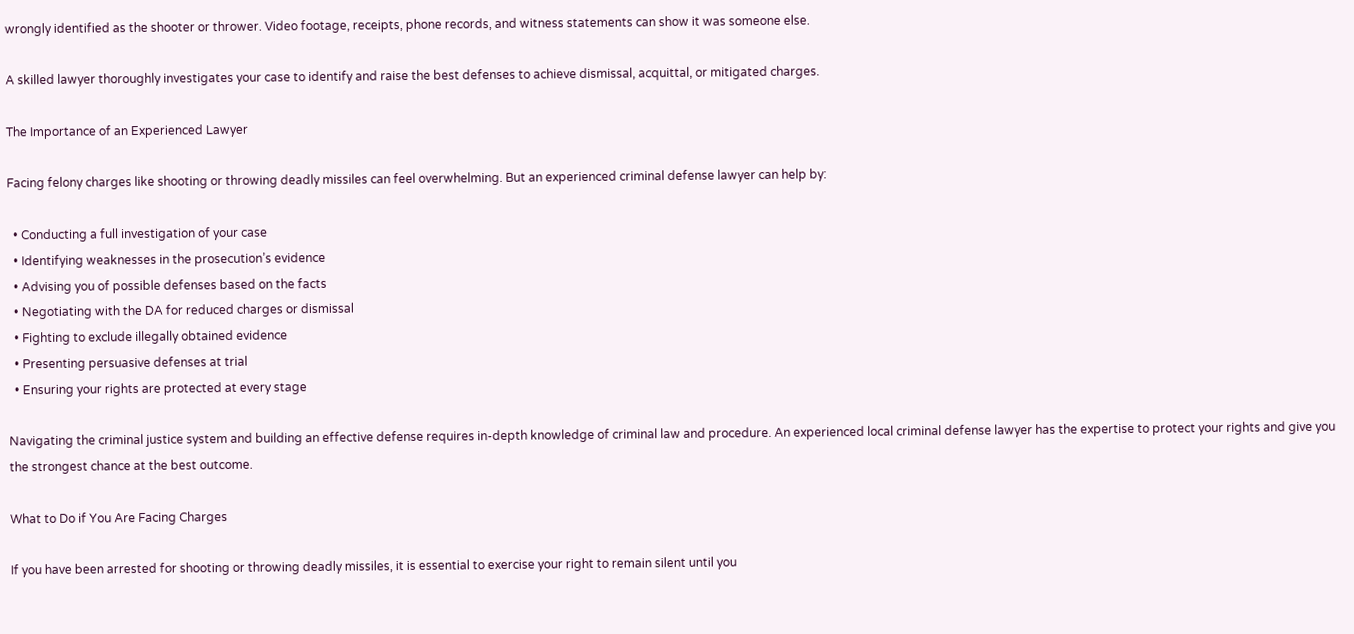wrongly identified as the shooter or thrower. Video footage, receipts, phone records, and witness statements can show it was someone else.

A skilled lawyer thoroughly investigates your case to identify and raise the best defenses to achieve dismissal, acquittal, or mitigated charges.

The Importance of an Experienced Lawyer

Facing felony charges like shooting or throwing deadly missiles can feel overwhelming. But an experienced criminal defense lawyer can help by:

  • Conducting a full investigation of your case
  • Identifying weaknesses in the prosecution’s evidence
  • Advising you of possible defenses based on the facts
  • Negotiating with the DA for reduced charges or dismissal
  • Fighting to exclude illegally obtained evidence
  • Presenting persuasive defenses at trial
  • Ensuring your rights are protected at every stage

Navigating the criminal justice system and building an effective defense requires in-depth knowledge of criminal law and procedure. An experienced local criminal defense lawyer has the expertise to protect your rights and give you the strongest chance at the best outcome.

What to Do if You Are Facing Charges

If you have been arrested for shooting or throwing deadly missiles, it is essential to exercise your right to remain silent until you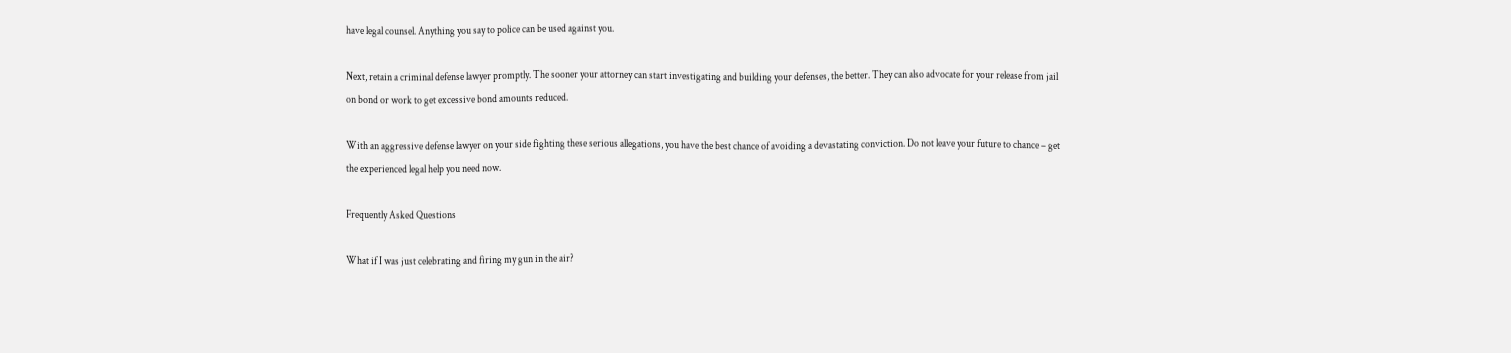have legal counsel. Anything you say to police can be used against you.

Next, retain a criminal defense lawyer promptly. The sooner your attorney can start investigating and building your defenses, the better. They can also advocate for your release from jail on bond or work to get excessive bond amounts reduced.

With an aggressive defense lawyer on your side fighting these serious allegations, you have the best chance of avoiding a devastating conviction. Do not leave your future to chance – get the experienced legal help you need now.

Frequently Asked Questions

What if I was just celebrating and firing my gun in the air?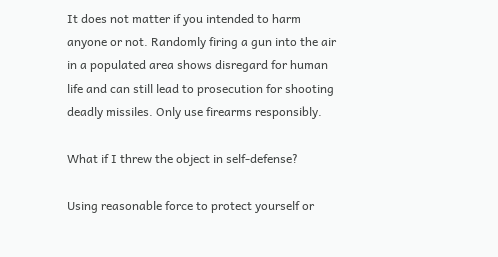It does not matter if you intended to harm anyone or not. Randomly firing a gun into the air in a populated area shows disregard for human life and can still lead to prosecution for shooting deadly missiles. Only use firearms responsibly.

What if I threw the object in self-defense?

Using reasonable force to protect yourself or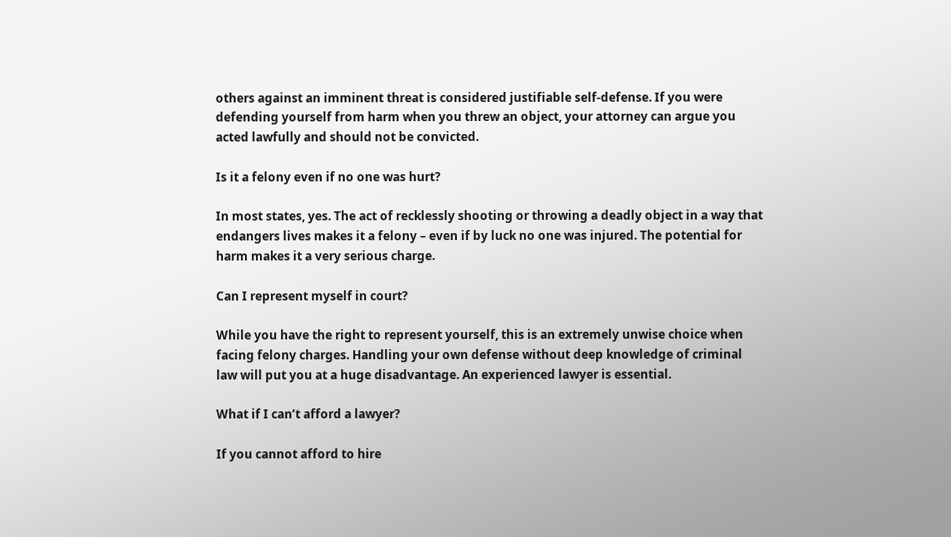others against an imminent threat is considered justifiable self-defense. If you were defending yourself from harm when you threw an object, your attorney can argue you acted lawfully and should not be convicted.

Is it a felony even if no one was hurt?

In most states, yes. The act of recklessly shooting or throwing a deadly object in a way that endangers lives makes it a felony – even if by luck no one was injured. The potential for harm makes it a very serious charge.

Can I represent myself in court?

While you have the right to represent yourself, this is an extremely unwise choice when facing felony charges. Handling your own defense without deep knowledge of criminal law will put you at a huge disadvantage. An experienced lawyer is essential.

What if I can’t afford a lawyer?

If you cannot afford to hire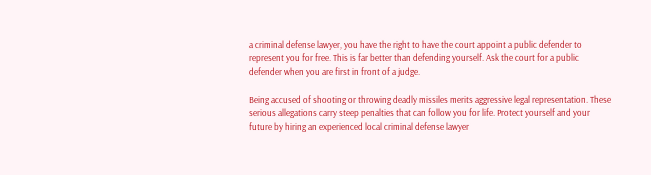a criminal defense lawyer, you have the right to have the court appoint a public defender to represent you for free. This is far better than defending yourself. Ask the court for a public defender when you are first in front of a judge.

Being accused of shooting or throwing deadly missiles merits aggressive legal representation. These serious allegations carry steep penalties that can follow you for life. Protect yourself and your future by hiring an experienced local criminal defense lawyer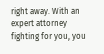right away. With an expert attorney fighting for you, you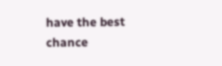have the best chance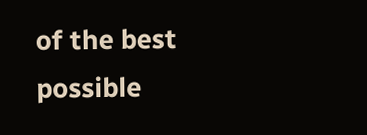of the best possible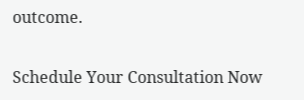outcome.

Schedule Your Consultation Now